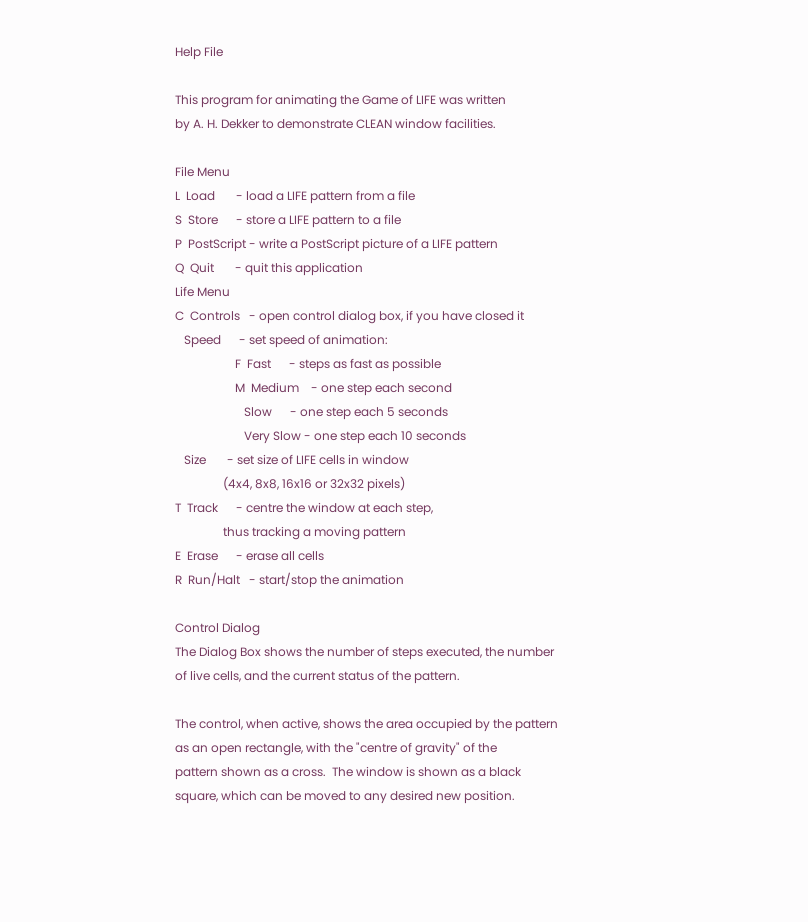Help File

This program for animating the Game of LIFE was written
by A. H. Dekker to demonstrate CLEAN window facilities.

File Menu
L  Load       - load a LIFE pattern from a file
S  Store      - store a LIFE pattern to a file
P  PostScript - write a PostScript picture of a LIFE pattern
Q  Quit       - quit this application
Life Menu
C  Controls   - open control dialog box, if you have closed it
   Speed      - set speed of animation:
                    F  Fast      - steps as fast as possible
                    M  Medium    - one step each second
                       Slow      - one step each 5 seconds
                       Very Slow - one step each 10 seconds
   Size       - set size of LIFE cells in window
                (4x4, 8x8, 16x16 or 32x32 pixels)
T  Track      - centre the window at each step,
                thus tracking a moving pattern
E  Erase      - erase all cells
R  Run/Halt   - start/stop the animation

Control Dialog
The Dialog Box shows the number of steps executed, the number
of live cells, and the current status of the pattern.

The control, when active, shows the area occupied by the pattern
as an open rectangle, with the "centre of gravity" of the
pattern shown as a cross.  The window is shown as a black
square, which can be moved to any desired new position.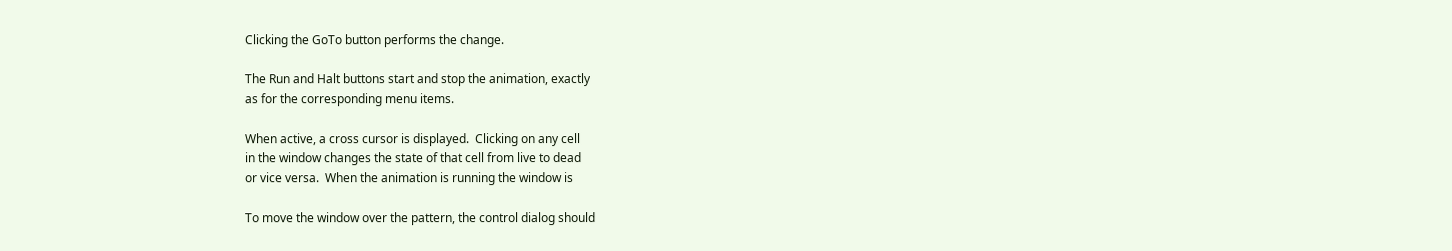Clicking the GoTo button performs the change.

The Run and Halt buttons start and stop the animation, exactly
as for the corresponding menu items.

When active, a cross cursor is displayed.  Clicking on any cell
in the window changes the state of that cell from live to dead
or vice versa.  When the animation is running the window is

To move the window over the pattern, the control dialog should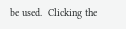be used.  Clicking the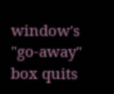window's "go-away" box quits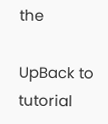the

UpBack to tutorial